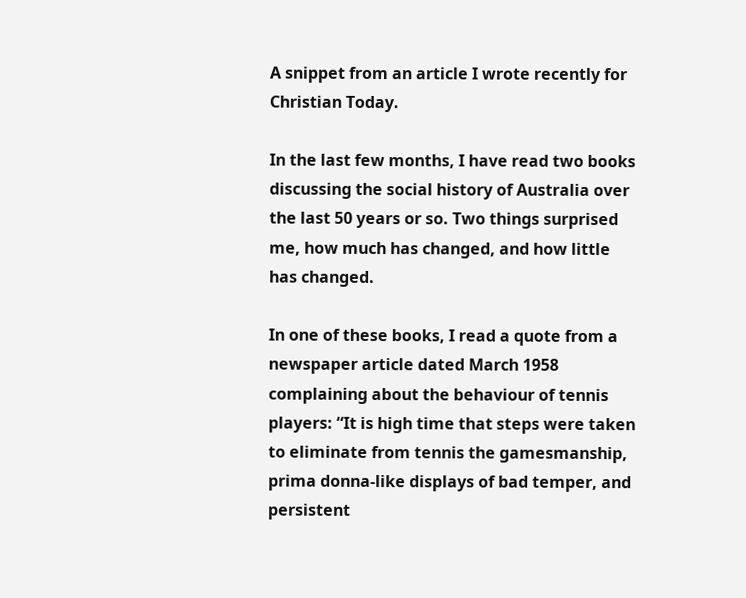A snippet from an article I wrote recently for Christian Today.

In the last few months, I have read two books discussing the social history of Australia over the last 50 years or so. Two things surprised me, how much has changed, and how little has changed.

In one of these books, I read a quote from a newspaper article dated March 1958 complaining about the behaviour of tennis players: “It is high time that steps were taken to eliminate from tennis the gamesmanship, prima donna-like displays of bad temper, and persistent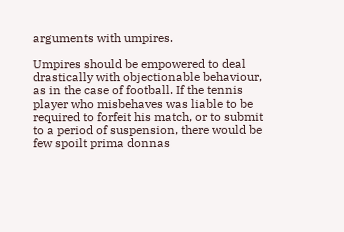arguments with umpires.

Umpires should be empowered to deal drastically with objectionable behaviour, as in the case of football. If the tennis player who misbehaves was liable to be required to forfeit his match, or to submit to a period of suspension, there would be few spoilt prima donnas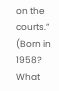on the courts.” (Born in 1958? What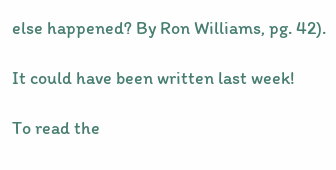else happened? By Ron Williams, pg. 42).

It could have been written last week!

To read the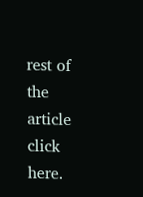rest of the article click here.